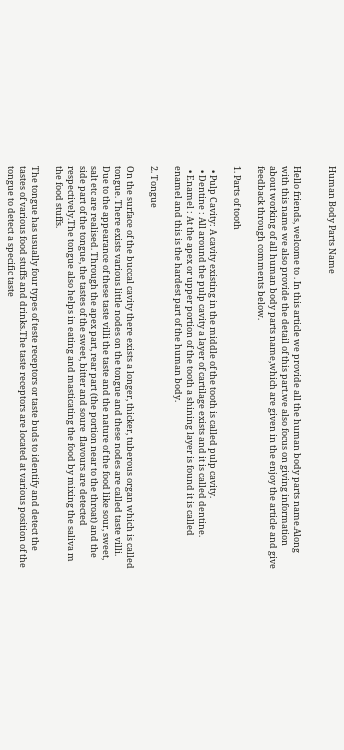Human Body Parts Name


Hello friends, welcome to . In this article we provide all the human body parts name.Along with this name we also provide the detail of this part.we also focus on giving information about working of all human body parts name,which are given in the enjoy the article and give feedback through comments below.

1. Parts of tooth

  • Pulp Cavity: A cavity existing in the middle of the tooth is called pulp cavity.
  • Dentine : All around the pulp cavity a layer of cartilage exists and it is called dentine.
  • Enamel : At the apex or upper portion of the tooth a shining layer is found it is called enamel and this is the hardest part of the human body.

2. Tongue

On the surface of the buccal cavity there exists a longer, thicker, tuberous organ which is called tongue. There exists various little nodes on the tongue and these nodes are called taste villi. Due to the appearance of these taste villi the taste and the nature of the food like sour, sweet, salt etc are realised. Through the apex part, rear part (the portion near to the throat) and the side part of the tongue, the tastes of the sweet, bitter and soure  flavours are detected respectively.The tongue also helps in eating and masticating the food by mixing the saliva m the food stuffs.

The tongue has usually four types of teste receptors or taste buds to identify and detect the tastes of various food stuffs and drinks.The taste receptors are located at various position of the tongue to detect a specific taste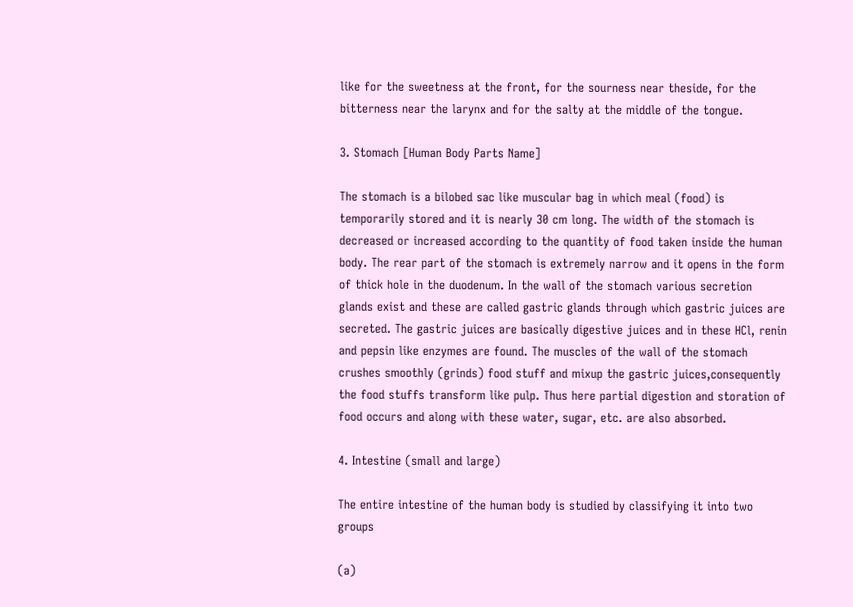like for the sweetness at the front, for the sourness near theside, for the bitterness near the larynx and for the salty at the middle of the tongue.

3. Stomach [Human Body Parts Name]

The stomach is a bilobed sac like muscular bag in which meal (food) is temporarily stored and it is nearly 30 cm long. The width of the stomach is decreased or increased according to the quantity of food taken inside the human body. The rear part of the stomach is extremely narrow and it opens in the form of thick hole in the duodenum. In the wall of the stomach various secretion glands exist and these are called gastric glands through which gastric juices are secreted. The gastric juices are basically digestive juices and in these HCl, renin and pepsin like enzymes are found. The muscles of the wall of the stomach crushes smoothly (grinds) food stuff and mixup the gastric juices,consequently the food stuffs transform like pulp. Thus here partial digestion and storation of food occurs and along with these water, sugar, etc. are also absorbed.

4. Intestine (small and large)

The entire intestine of the human body is studied by classifying it into two groups

(a)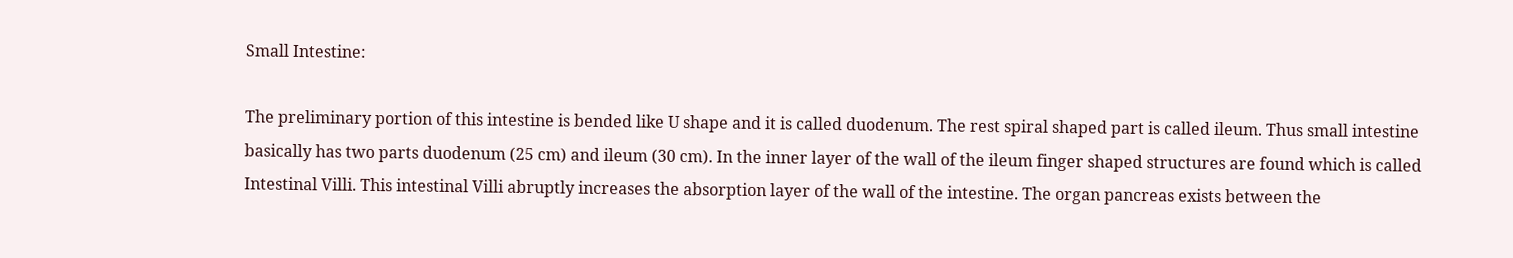Small Intestine:

The preliminary portion of this intestine is bended like U shape and it is called duodenum. The rest spiral shaped part is called ileum. Thus small intestine basically has two parts duodenum (25 cm) and ileum (30 cm). In the inner layer of the wall of the ileum finger shaped structures are found which is called Intestinal Villi. This intestinal Villi abruptly increases the absorption layer of the wall of the intestine. The organ pancreas exists between the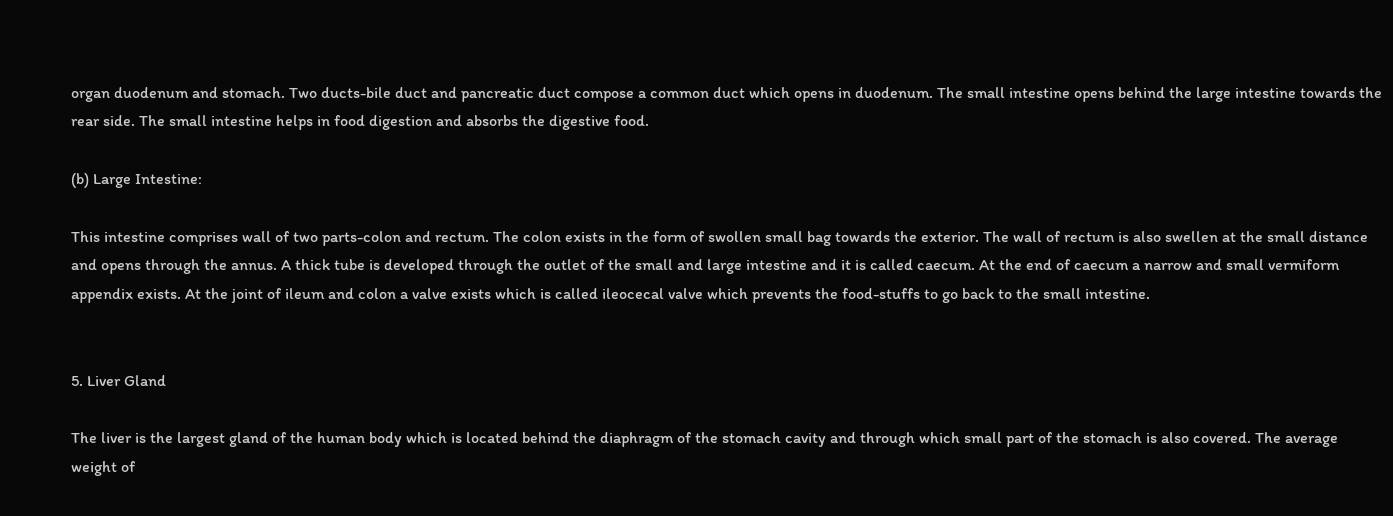organ duodenum and stomach. Two ducts-bile duct and pancreatic duct compose a common duct which opens in duodenum. The small intestine opens behind the large intestine towards the rear side. The small intestine helps in food digestion and absorbs the digestive food.

(b) Large Intestine:

This intestine comprises wall of two parts-colon and rectum. The colon exists in the form of swollen small bag towards the exterior. The wall of rectum is also swellen at the small distance and opens through the annus. A thick tube is developed through the outlet of the small and large intestine and it is called caecum. At the end of caecum a narrow and small vermiform appendix exists. At the joint of ileum and colon a valve exists which is called ileocecal valve which prevents the food-stuffs to go back to the small intestine.


5. Liver Gland

The liver is the largest gland of the human body which is located behind the diaphragm of the stomach cavity and through which small part of the stomach is also covered. The average weight of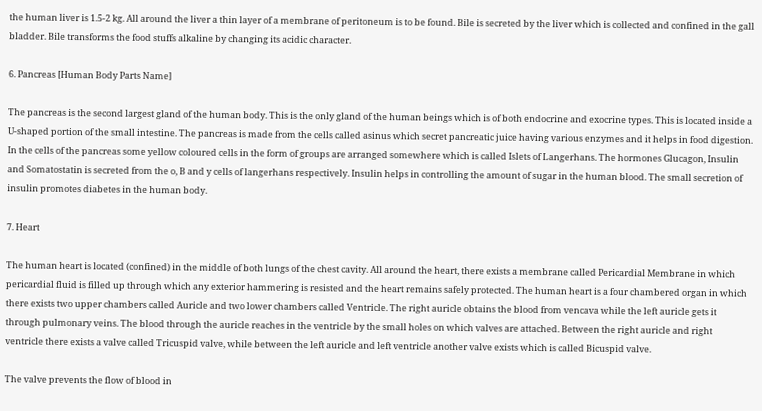the human liver is 1.5-2 kg. All around the liver a thin layer of a membrane of peritoneum is to be found. Bile is secreted by the liver which is collected and confined in the gall bladder. Bile transforms the food stuffs alkaline by changing its acidic character.

6. Pancreas [Human Body Parts Name]

The pancreas is the second largest gland of the human body. This is the only gland of the human beings which is of both endocrine and exocrine types. This is located inside a U-shaped portion of the small intestine. The pancreas is made from the cells called asinus which secret pancreatic juice having various enzymes and it helps in food digestion. In the cells of the pancreas some yellow coloured cells in the form of groups are arranged somewhere which is called Islets of Langerhans. The hormones Glucagon, Insulin and Somatostatin is secreted from the o, B and y cells of langerhans respectively. Insulin helps in controlling the amount of sugar in the human blood. The small secretion of insulin promotes diabetes in the human body.

7. Heart

The human heart is located (confined) in the middle of both lungs of the chest cavity. All around the heart, there exists a membrane called Pericardial Membrane in which pericardial fluid is filled up through which any exterior hammering is resisted and the heart remains safely protected. The human heart is a four chambered organ in which there exists two upper chambers called Auricle and two lower chambers called Ventricle. The right auricle obtains the blood from vencava while the left auricle gets it through pulmonary veins. The blood through the auricle reaches in the ventricle by the small holes on which valves are attached. Between the right auricle and right ventricle there exists a valve called Tricuspid valve, while between the left auricle and left ventricle another valve exists which is called Bicuspid valve.

The valve prevents the flow of blood in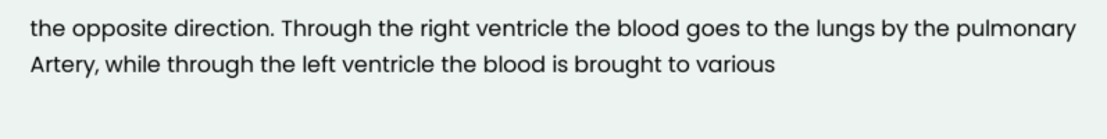the opposite direction. Through the right ventricle the blood goes to the lungs by the pulmonary Artery, while through the left ventricle the blood is brought to various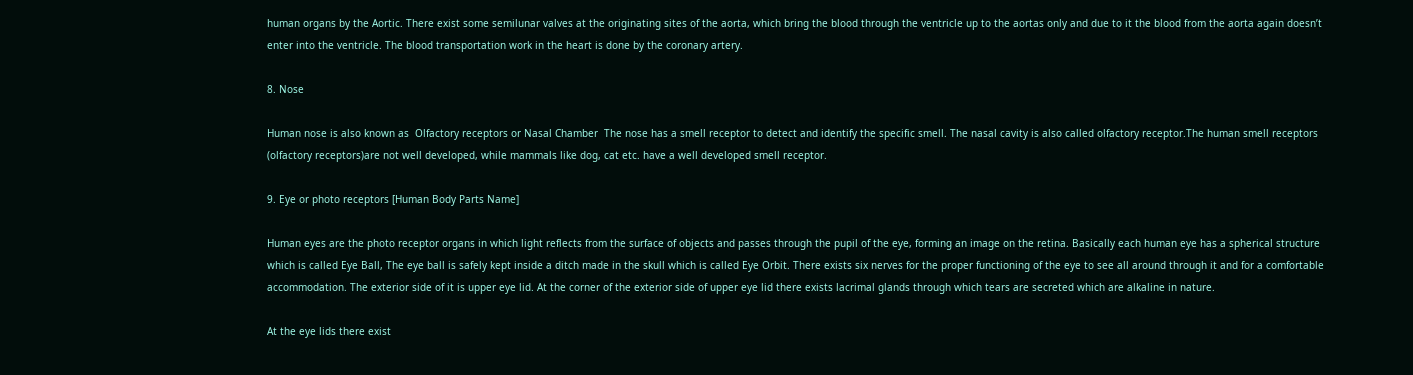human organs by the Aortic. There exist some semilunar valves at the originating sites of the aorta, which bring the blood through the ventricle up to the aortas only and due to it the blood from the aorta again doesn’t enter into the ventricle. The blood transportation work in the heart is done by the coronary artery.

8. Nose

Human nose is also known as  Olfactory receptors or Nasal Chamber  The nose has a smell receptor to detect and identify the specific smell. The nasal cavity is also called olfactory receptor.The human smell receptors (olfactory receptors)are not well developed, while mammals like dog, cat etc. have a well developed smell receptor.

9. Eye or photo receptors [Human Body Parts Name]

Human eyes are the photo receptor organs in which light reflects from the surface of objects and passes through the pupil of the eye, forming an image on the retina. Basically each human eye has a spherical structure which is called Eye Ball, The eye ball is safely kept inside a ditch made in the skull which is called Eye Orbit. There exists six nerves for the proper functioning of the eye to see all around through it and for a comfortable accommodation. The exterior side of it is upper eye lid. At the corner of the exterior side of upper eye lid there exists lacrimal glands through which tears are secreted which are alkaline in nature.

At the eye lids there exist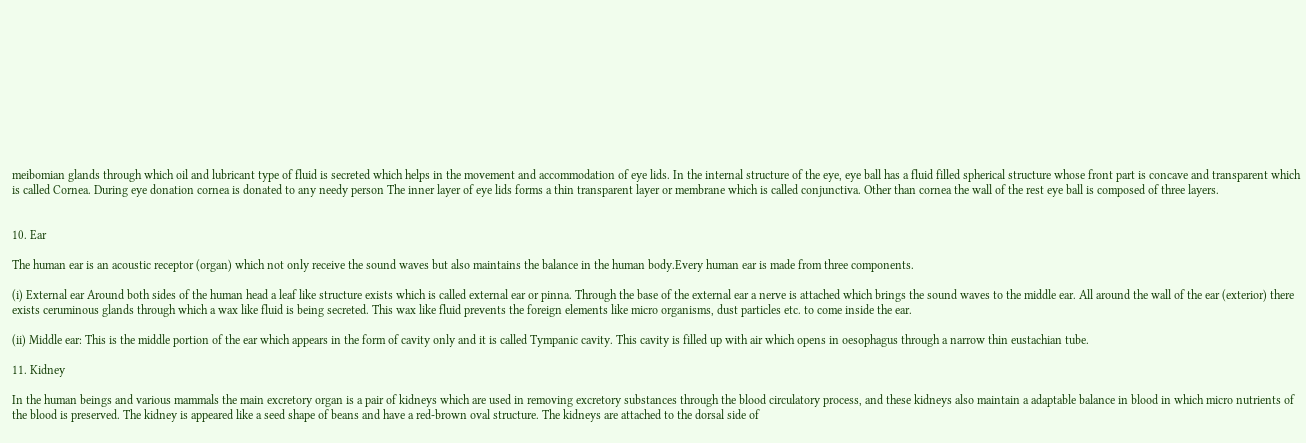meibomian glands through which oil and lubricant type of fluid is secreted which helps in the movement and accommodation of eye lids. In the internal structure of the eye, eye ball has a fluid filled spherical structure whose front part is concave and transparent which is called Cornea. During eye donation cornea is donated to any needy person The inner layer of eye lids forms a thin transparent layer or membrane which is called conjunctiva. Other than cornea the wall of the rest eye ball is composed of three layers.


10. Ear

The human ear is an acoustic receptor (organ) which not only receive the sound waves but also maintains the balance in the human body.Every human ear is made from three components.

(i) External ear Around both sides of the human head a leaf like structure exists which is called external ear or pinna. Through the base of the external ear a nerve is attached which brings the sound waves to the middle ear. All around the wall of the ear (exterior) there exists ceruminous glands through which a wax like fluid is being secreted. This wax like fluid prevents the foreign elements like micro organisms, dust particles etc. to come inside the ear.

(ii) Middle ear: This is the middle portion of the ear which appears in the form of cavity only and it is called Tympanic cavity. This cavity is filled up with air which opens in oesophagus through a narrow thin eustachian tube.

11. Kidney

In the human beings and various mammals the main excretory organ is a pair of kidneys which are used in removing excretory substances through the blood circulatory process, and these kidneys also maintain a adaptable balance in blood in which micro nutrients of the blood is preserved. The kidney is appeared like a seed shape of beans and have a red-brown oval structure. The kidneys are attached to the dorsal side of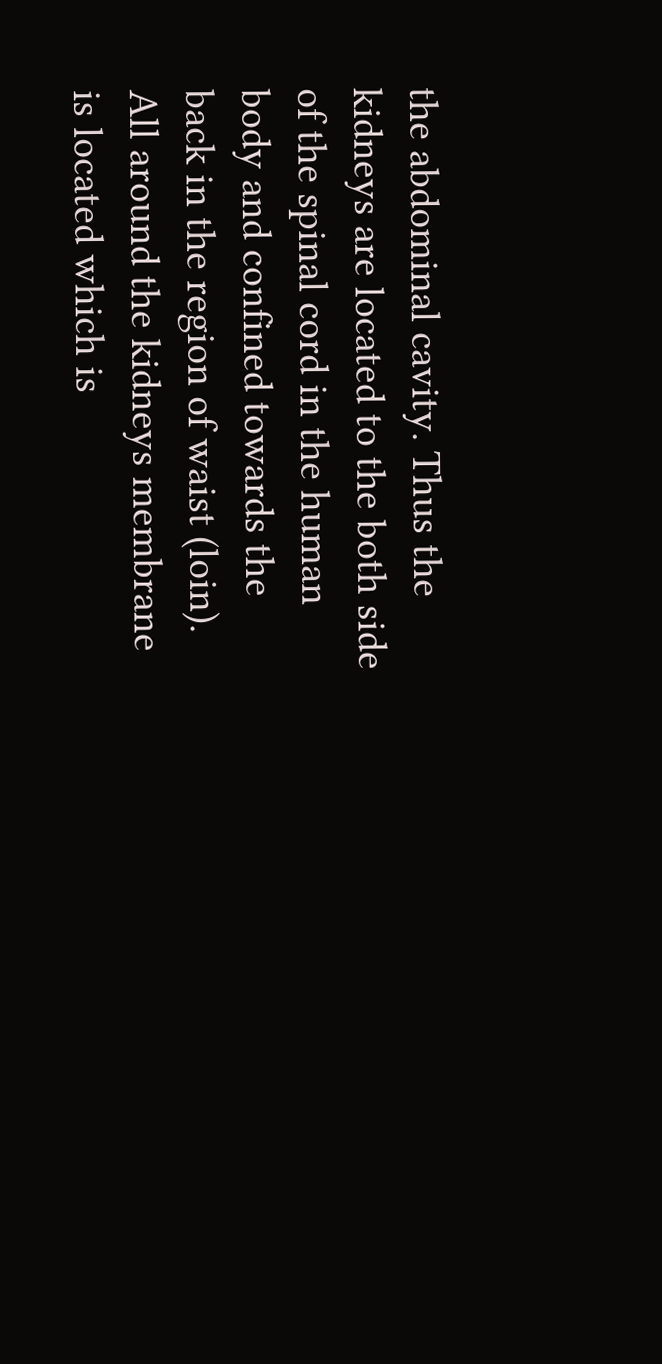the abdominal cavity. Thus the kidneys are located to the both side of the spinal cord in the human body and confined towards the back in the region of waist (loin). All around the kidneys membrane is located which is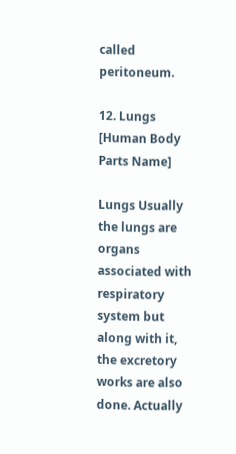called peritoneum.

12. Lungs [Human Body Parts Name]

Lungs Usually the lungs are organs associated with respiratory system but along with it, the excretory works are also done. Actually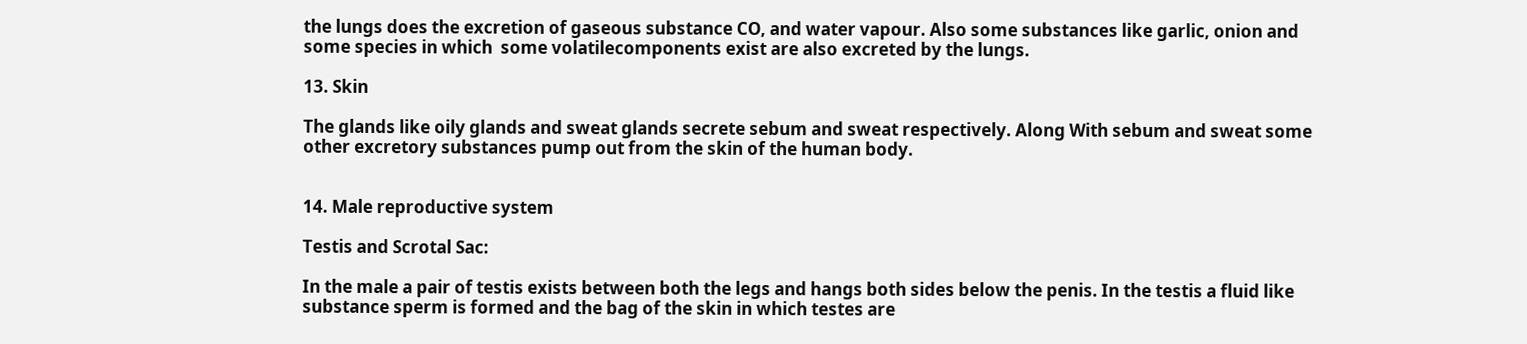the lungs does the excretion of gaseous substance CO, and water vapour. Also some substances like garlic, onion and some species in which  some volatilecomponents exist are also excreted by the lungs.

13. Skin

The glands like oily glands and sweat glands secrete sebum and sweat respectively. Along With sebum and sweat some other excretory substances pump out from the skin of the human body.


14. Male reproductive system

Testis and Scrotal Sac:

In the male a pair of testis exists between both the legs and hangs both sides below the penis. In the testis a fluid like substance sperm is formed and the bag of the skin in which testes are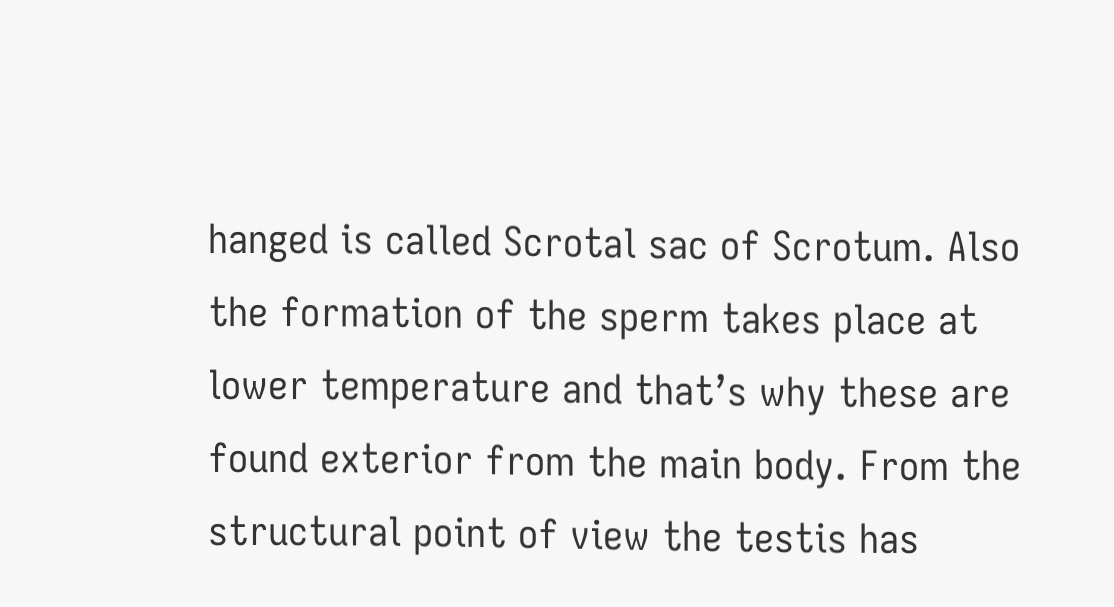hanged is called Scrotal sac of Scrotum. Also the formation of the sperm takes place at lower temperature and that’s why these are found exterior from the main body. From the structural point of view the testis has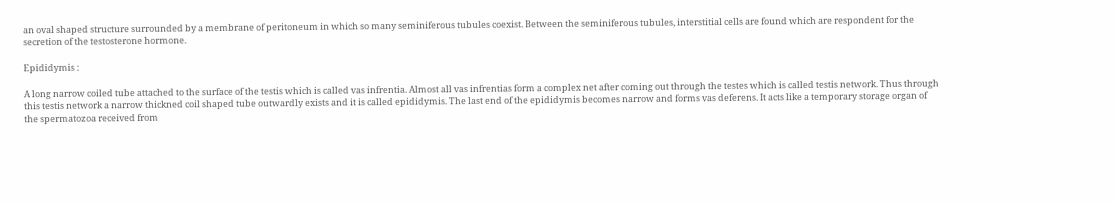an oval shaped structure surrounded by a membrane of peritoneum in which so many seminiferous tubules coexist. Between the seminiferous tubules, interstitial cells are found which are respondent for the secretion of the testosterone hormone.

Epididymis :

A long narrow coiled tube attached to the surface of the testis which is called vas infrentia. Almost all vas infrentias form a complex net after coming out through the testes which is called testis network. Thus through this testis network a narrow thickned coil shaped tube outwardly exists and it is called epididymis. The last end of the epididymis becomes narrow and forms vas deferens. It acts like a temporary storage organ of the spermatozoa received from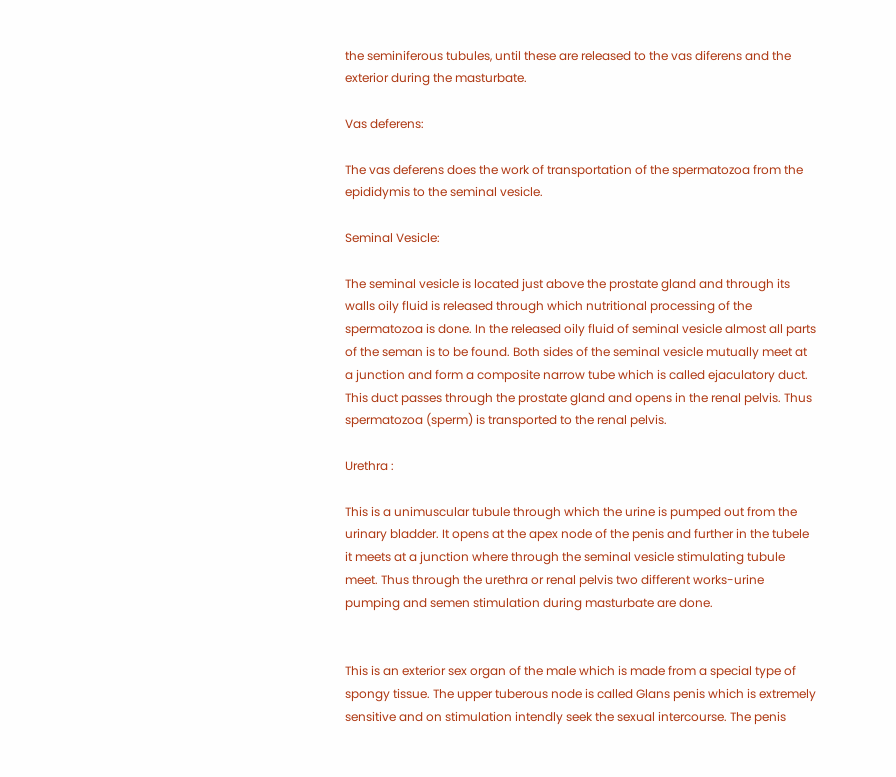the seminiferous tubules, until these are released to the vas diferens and the exterior during the masturbate.

Vas deferens:

The vas deferens does the work of transportation of the spermatozoa from the epididymis to the seminal vesicle.

Seminal Vesicle:

The seminal vesicle is located just above the prostate gland and through its walls oily fluid is released through which nutritional processing of the spermatozoa is done. In the released oily fluid of seminal vesicle almost all parts of the seman is to be found. Both sides of the seminal vesicle mutually meet at a junction and form a composite narrow tube which is called ejaculatory duct. This duct passes through the prostate gland and opens in the renal pelvis. Thus spermatozoa (sperm) is transported to the renal pelvis.

Urethra :

This is a unimuscular tubule through which the urine is pumped out from the urinary bladder. It opens at the apex node of the penis and further in the tubele it meets at a junction where through the seminal vesicle stimulating tubule meet. Thus through the urethra or renal pelvis two different works-urine pumping and semen stimulation during masturbate are done.


This is an exterior sex organ of the male which is made from a special type of spongy tissue. The upper tuberous node is called Glans penis which is extremely sensitive and on stimulation intendly seek the sexual intercourse. The penis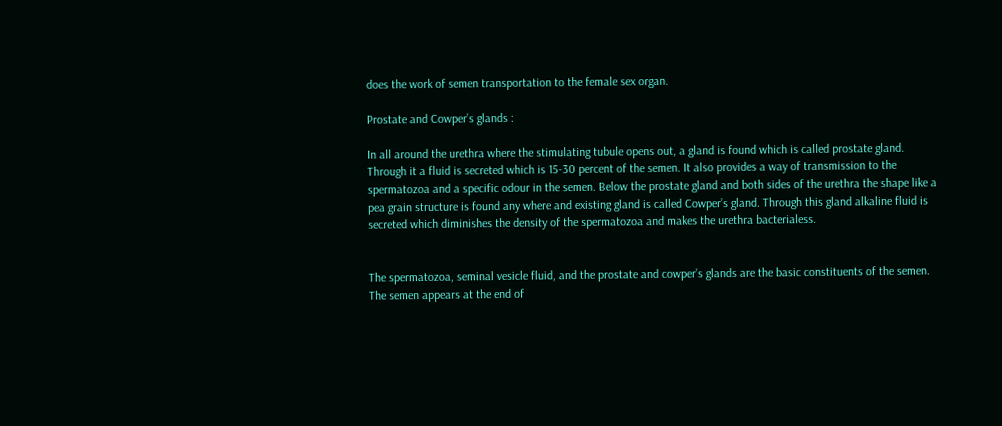does the work of semen transportation to the female sex organ.

Prostate and Cowper’s glands :

In all around the urethra where the stimulating tubule opens out, a gland is found which is called prostate gland. Through it a fluid is secreted which is 15-30 percent of the semen. It also provides a way of transmission to the spermatozoa and a specific odour in the semen. Below the prostate gland and both sides of the urethra the shape like a pea grain structure is found any where and existing gland is called Cowper’s gland. Through this gland alkaline fluid is secreted which diminishes the density of the spermatozoa and makes the urethra bacterialess.


The spermatozoa, seminal vesicle fluid, and the prostate and cowper’s glands are the basic constituents of the semen. The semen appears at the end of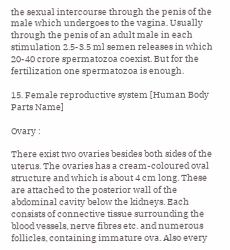the sexual intercourse through the penis of the male which undergoes to the vagina. Usually through the penis of an adult male in each stimulation 2.5-3.5 ml semen releases in which 20-40 crore spermatozoa coexist. But for the fertilization one spermatozoa is enough.

15. Female reproductive system [Human Body Parts Name]

Ovary :

There exist two ovaries besides both sides of the uterus. The ovaries has a cream-coloured oval structure and which is about 4 cm long. These are attached to the posterior wall of the abdominal cavity below the kidneys. Each consists of connective tissue surrounding the blood vessels, nerve fibres etc. and numerous follicles, containing immature ova. Also every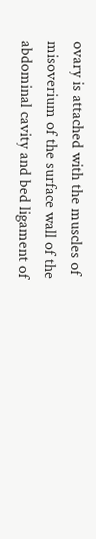ovary is attached with the muscles of misoverium of the surface wall of the abdominal cavity and bed ligament of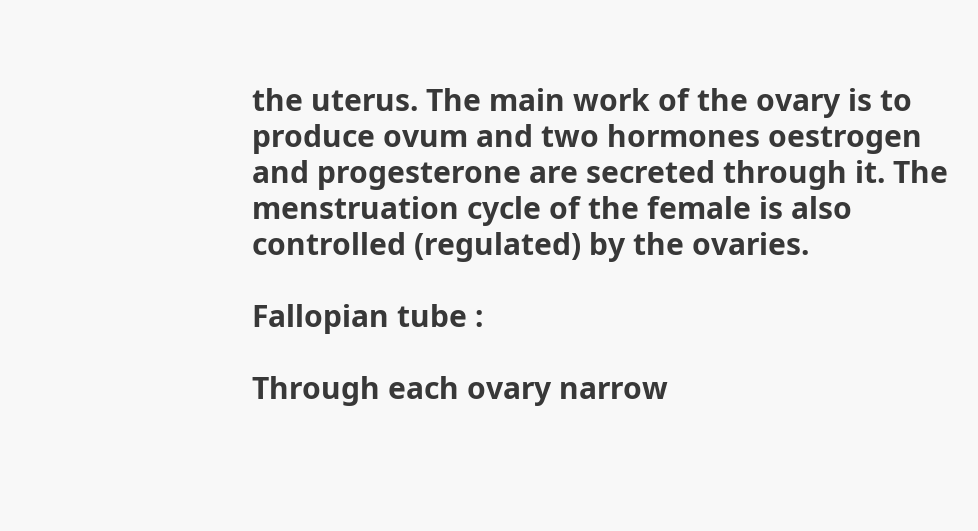the uterus. The main work of the ovary is to produce ovum and two hormones oestrogen and progesterone are secreted through it. The menstruation cycle of the female is also controlled (regulated) by the ovaries.

Fallopian tube :

Through each ovary narrow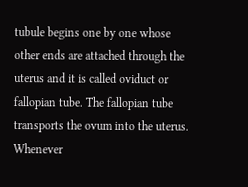tubule begins one by one whose other ends are attached through the uterus and it is called oviduct or fallopian tube. The fallopian tube transports the ovum into the uterus. Whenever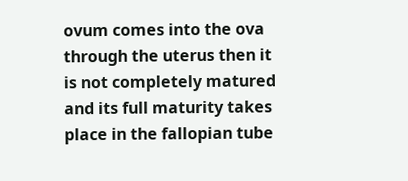ovum comes into the ova through the uterus then it is not completely matured and its full maturity takes place in the fallopian tube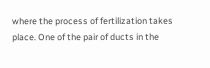where the process of fertilization takes place. One of the pair of ducts in the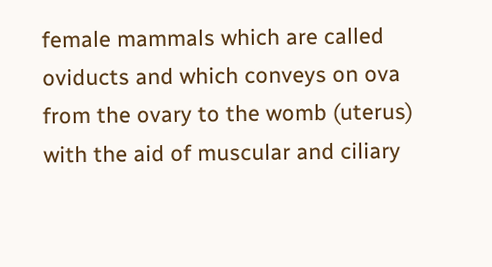female mammals which are called oviducts and which conveys on ova from the ovary to the womb (uterus) with the aid of muscular and ciliary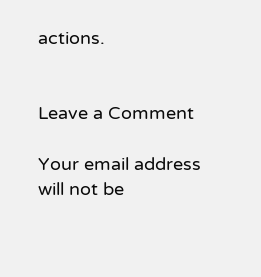actions.


Leave a Comment

Your email address will not be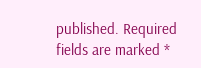published. Required fields are marked *